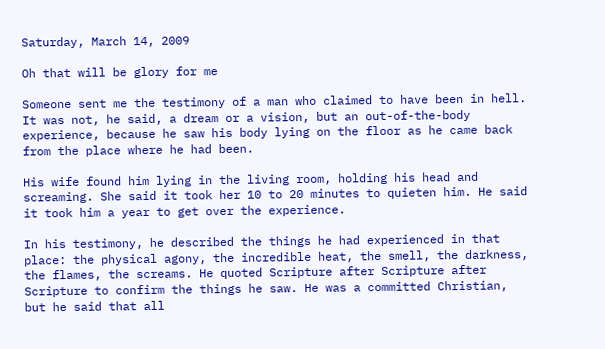Saturday, March 14, 2009

Oh that will be glory for me

Someone sent me the testimony of a man who claimed to have been in hell. It was not, he said, a dream or a vision, but an out-of-the-body experience, because he saw his body lying on the floor as he came back from the place where he had been.

His wife found him lying in the living room, holding his head and screaming. She said it took her 10 to 20 minutes to quieten him. He said it took him a year to get over the experience.

In his testimony, he described the things he had experienced in that place: the physical agony, the incredible heat, the smell, the darkness, the flames, the screams. He quoted Scripture after Scripture after Scripture to confirm the things he saw. He was a committed Christian, but he said that all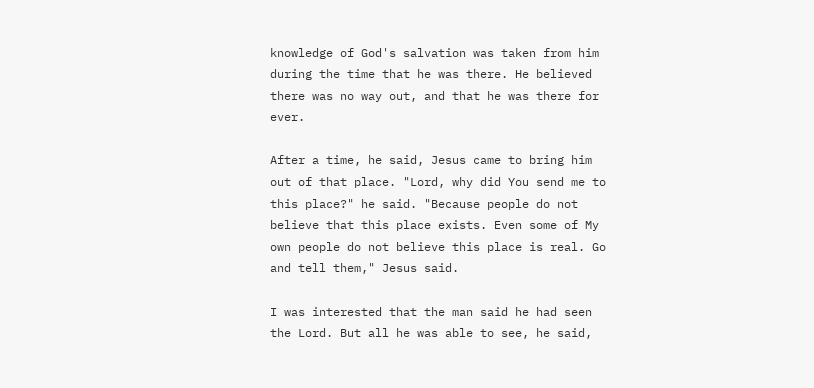knowledge of God's salvation was taken from him during the time that he was there. He believed there was no way out, and that he was there for ever.

After a time, he said, Jesus came to bring him out of that place. "Lord, why did You send me to this place?" he said. "Because people do not believe that this place exists. Even some of My own people do not believe this place is real. Go and tell them," Jesus said.

I was interested that the man said he had seen the Lord. But all he was able to see, he said,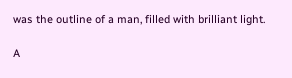was the outline of a man, filled with brilliant light.

A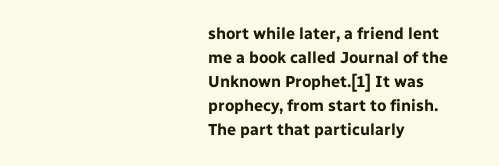short while later, a friend lent me a book called Journal of the Unknown Prophet.[1] It was prophecy, from start to finish. The part that particularly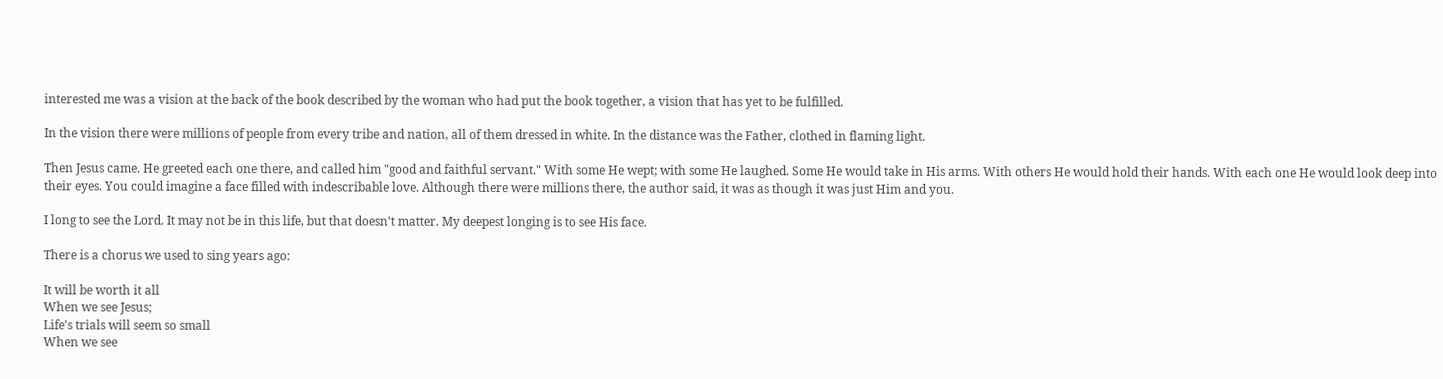interested me was a vision at the back of the book described by the woman who had put the book together, a vision that has yet to be fulfilled.

In the vision there were millions of people from every tribe and nation, all of them dressed in white. In the distance was the Father, clothed in flaming light.

Then Jesus came. He greeted each one there, and called him "good and faithful servant." With some He wept; with some He laughed. Some He would take in His arms. With others He would hold their hands. With each one He would look deep into their eyes. You could imagine a face filled with indescribable love. Although there were millions there, the author said, it was as though it was just Him and you.

I long to see the Lord. It may not be in this life, but that doesn't matter. My deepest longing is to see His face.

There is a chorus we used to sing years ago:

It will be worth it all
When we see Jesus;
Life's trials will seem so small
When we see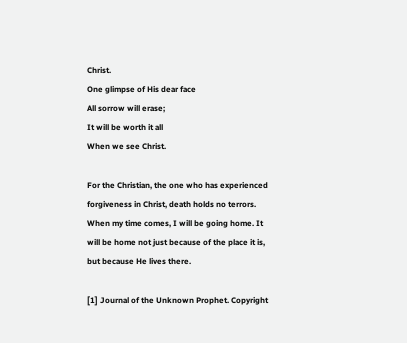Christ.
One glimpse of His dear face
All sorrow will erase;
It will be worth it all
When we see Christ.

For the Christian, the one who has experienced forgiveness in Christ, death holds no terrors. When my time comes, I will be going home. It will be home not just because of the place it is, but because He lives there.

[1] Journal of the Unknown Prophet. Copyright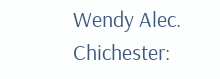Wendy Alec. Chichester: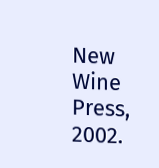New Wine Press, 2002.